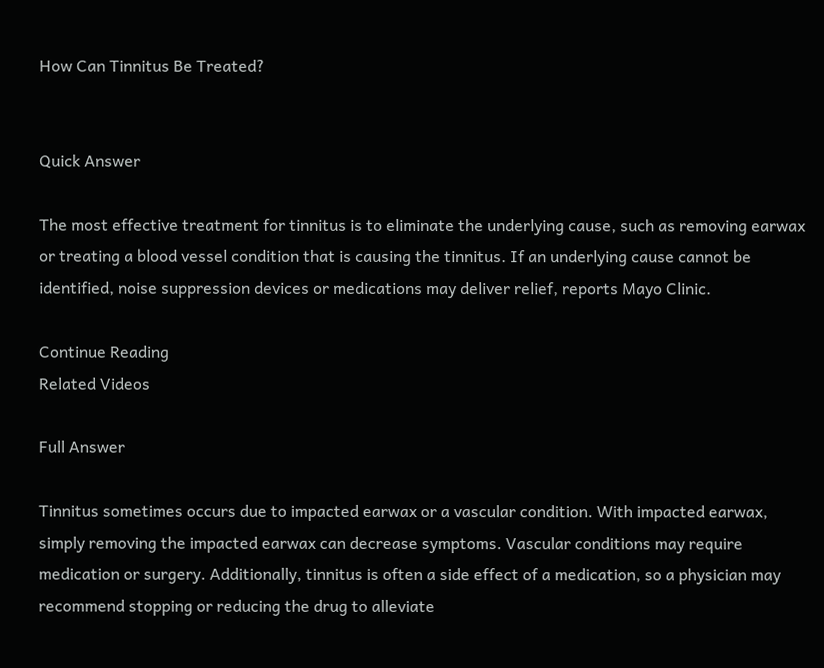How Can Tinnitus Be Treated?


Quick Answer

The most effective treatment for tinnitus is to eliminate the underlying cause, such as removing earwax or treating a blood vessel condition that is causing the tinnitus. If an underlying cause cannot be identified, noise suppression devices or medications may deliver relief, reports Mayo Clinic.

Continue Reading
Related Videos

Full Answer

Tinnitus sometimes occurs due to impacted earwax or a vascular condition. With impacted earwax, simply removing the impacted earwax can decrease symptoms. Vascular conditions may require medication or surgery. Additionally, tinnitus is often a side effect of a medication, so a physician may recommend stopping or reducing the drug to alleviate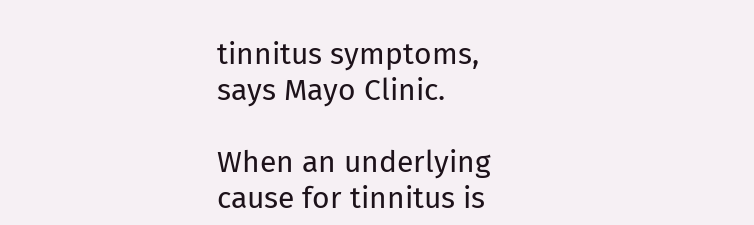tinnitus symptoms, says Mayo Clinic.

When an underlying cause for tinnitus is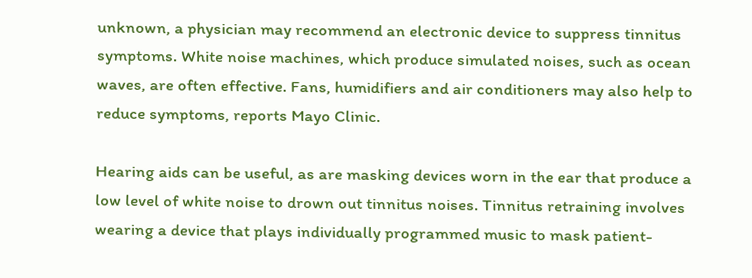unknown, a physician may recommend an electronic device to suppress tinnitus symptoms. White noise machines, which produce simulated noises, such as ocean waves, are often effective. Fans, humidifiers and air conditioners may also help to reduce symptoms, reports Mayo Clinic.

Hearing aids can be useful, as are masking devices worn in the ear that produce a low level of white noise to drown out tinnitus noises. Tinnitus retraining involves wearing a device that plays individually programmed music to mask patient-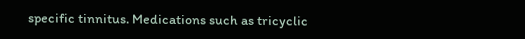specific tinnitus. Medications such as tricyclic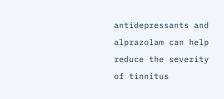antidepressants and alprazolam can help reduce the severity of tinnitus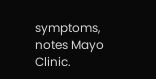symptoms, notes Mayo Clinic.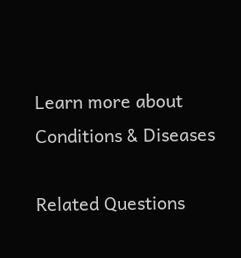Learn more about Conditions & Diseases

Related Questions